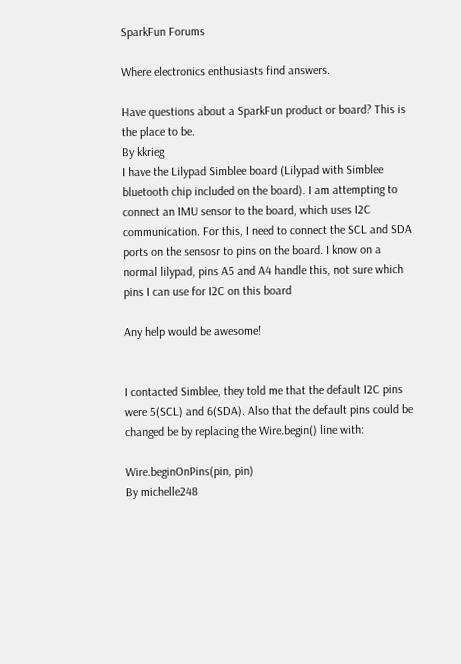SparkFun Forums

Where electronics enthusiasts find answers.

Have questions about a SparkFun product or board? This is the place to be.
By kkrieg
I have the Lilypad Simblee board (Lilypad with Simblee bluetooth chip included on the board). I am attempting to connect an IMU sensor to the board, which uses I2C communication. For this, I need to connect the SCL and SDA ports on the sensosr to pins on the board. I know on a normal lilypad, pins A5 and A4 handle this, not sure which pins I can use for I2C on this board

Any help would be awesome!


I contacted Simblee, they told me that the default I2C pins were 5(SCL) and 6(SDA). Also that the default pins could be changed be by replacing the Wire.begin() line with:

Wire.beginOnPins(pin, pin)
By michelle248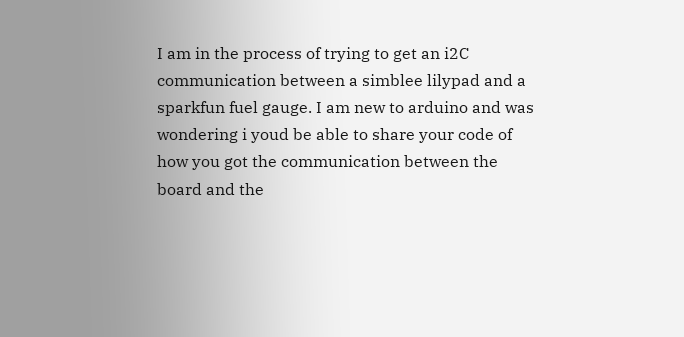I am in the process of trying to get an i2C communication between a simblee lilypad and a sparkfun fuel gauge. I am new to arduino and was wondering i youd be able to share your code of how you got the communication between the board and the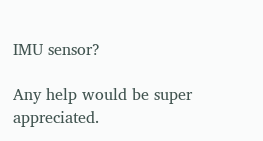IMU sensor?

Any help would be super appreciated.